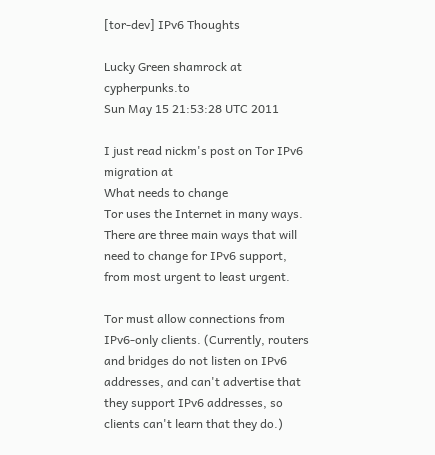[tor-dev] IPv6 Thoughts

Lucky Green shamrock at cypherpunks.to
Sun May 15 21:53:28 UTC 2011

I just read nickm's post on Tor IPv6 migration at
What needs to change
Tor uses the Internet in many ways. There are three main ways that will
need to change for IPv6 support, from most urgent to least urgent.

Tor must allow connections from IPv6-only clients. (Currently, routers
and bridges do not listen on IPv6 addresses, and can't advertise that
they support IPv6 addresses, so clients can't learn that they do.)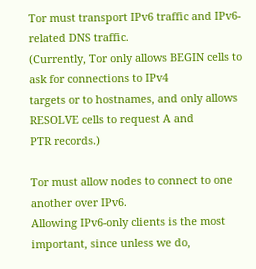Tor must transport IPv6 traffic and IPv6-related DNS traffic.
(Currently, Tor only allows BEGIN cells to ask for connections to IPv4
targets or to hostnames, and only allows RESOLVE cells to request A and
PTR records.)

Tor must allow nodes to connect to one another over IPv6.
Allowing IPv6-only clients is the most important, since unless we do,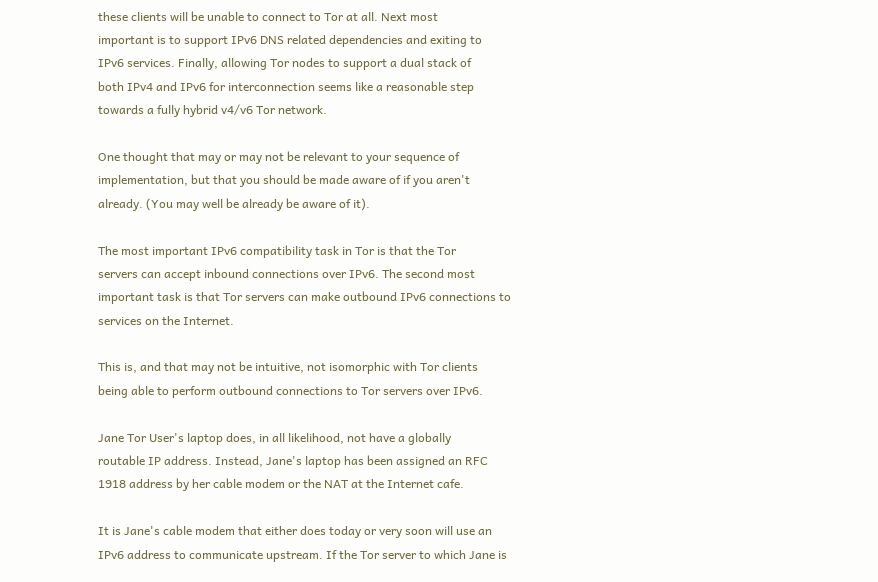these clients will be unable to connect to Tor at all. Next most
important is to support IPv6 DNS related dependencies and exiting to
IPv6 services. Finally, allowing Tor nodes to support a dual stack of
both IPv4 and IPv6 for interconnection seems like a reasonable step
towards a fully hybrid v4/v6 Tor network.

One thought that may or may not be relevant to your sequence of
implementation, but that you should be made aware of if you aren't
already. (You may well be already be aware of it).

The most important IPv6 compatibility task in Tor is that the Tor
servers can accept inbound connections over IPv6. The second most
important task is that Tor servers can make outbound IPv6 connections to
services on the Internet.

This is, and that may not be intuitive, not isomorphic with Tor clients
being able to perform outbound connections to Tor servers over IPv6.

Jane Tor User's laptop does, in all likelihood, not have a globally
routable IP address. Instead, Jane's laptop has been assigned an RFC
1918 address by her cable modem or the NAT at the Internet cafe.

It is Jane's cable modem that either does today or very soon will use an
IPv6 address to communicate upstream. If the Tor server to which Jane is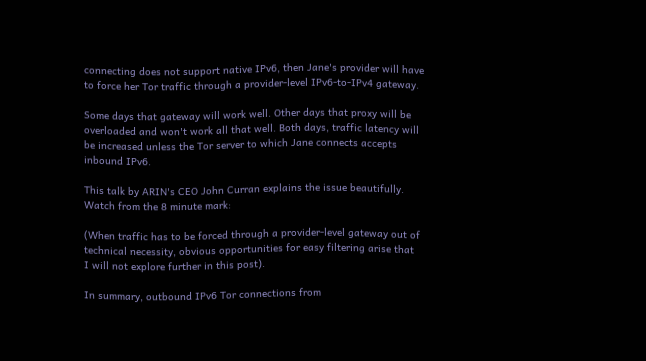connecting does not support native IPv6, then Jane's provider will have
to force her Tor traffic through a provider-level IPv6-to-IPv4 gateway.

Some days that gateway will work well. Other days that proxy will be
overloaded and won't work all that well. Both days, traffic latency will
be increased unless the Tor server to which Jane connects accepts
inbound IPv6.

This talk by ARIN's CEO John Curran explains the issue beautifully.
Watch from the 8 minute mark:

(When traffic has to be forced through a provider-level gateway out of
technical necessity, obvious opportunities for easy filtering arise that
I will not explore further in this post).

In summary, outbound IPv6 Tor connections from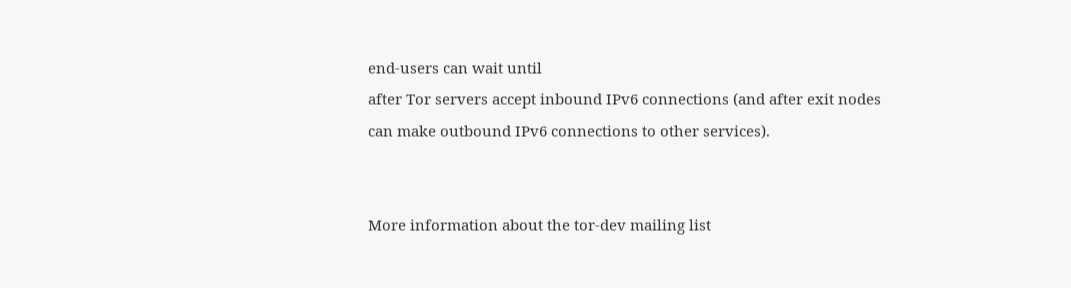end-users can wait until
after Tor servers accept inbound IPv6 connections (and after exit nodes
can make outbound IPv6 connections to other services).


More information about the tor-dev mailing list